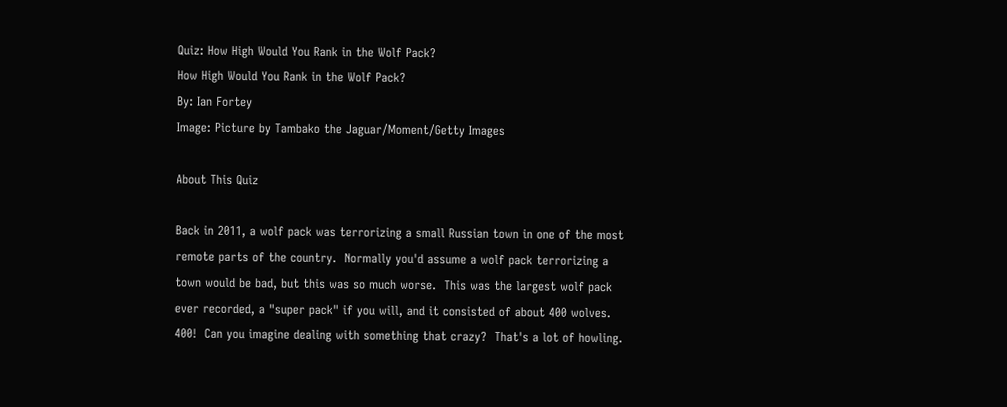Quiz: How High Would You Rank in the Wolf Pack?
How High Would You Rank in the Wolf Pack?
By: Ian Fortey
Image: Picture by Tambako the Jaguar/Moment/Getty Images

About This Quiz

Back in 2011, a wolf pack was terrorizing a small Russian town in one of the most remote parts of the country.  Normally you'd assume a wolf pack terrorizing a town would be bad, but this was so much worse.  This was the largest wolf pack ever recorded, a "super pack" if you will, and it consisted of about 400 wolves.  400!  Can you imagine dealing with something that crazy?  That's a lot of howling.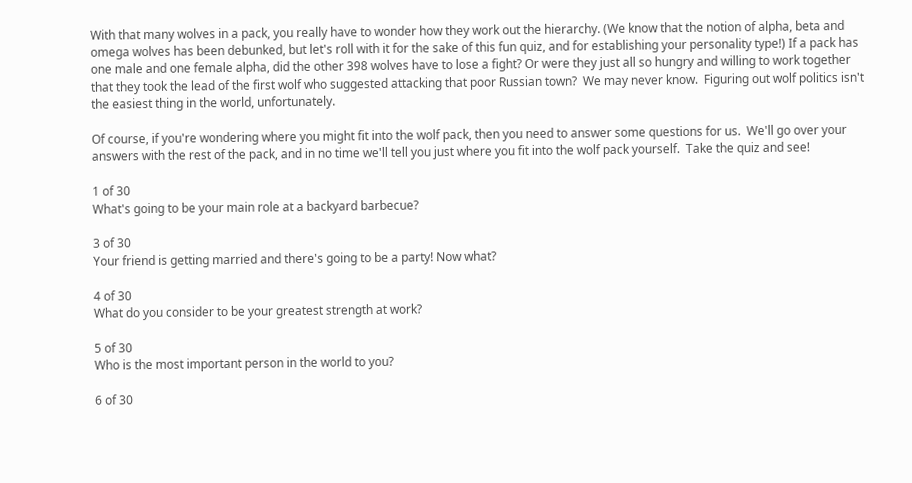With that many wolves in a pack, you really have to wonder how they work out the hierarchy. (We know that the notion of alpha, beta and omega wolves has been debunked, but let's roll with it for the sake of this fun quiz, and for establishing your personality type!) If a pack has one male and one female alpha, did the other 398 wolves have to lose a fight? Or were they just all so hungry and willing to work together that they took the lead of the first wolf who suggested attacking that poor Russian town?  We may never know.  Figuring out wolf politics isn't the easiest thing in the world, unfortunately.

Of course, if you're wondering where you might fit into the wolf pack, then you need to answer some questions for us.  We'll go over your answers with the rest of the pack, and in no time we'll tell you just where you fit into the wolf pack yourself.  Take the quiz and see!

1 of 30
What's going to be your main role at a backyard barbecue?

3 of 30
Your friend is getting married and there's going to be a party! Now what?

4 of 30
What do you consider to be your greatest strength at work?

5 of 30
Who is the most important person in the world to you?

6 of 30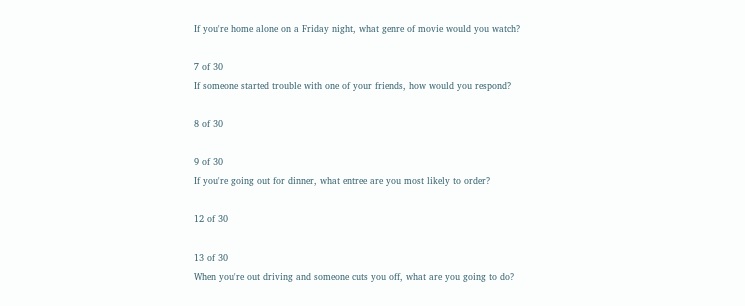If you're home alone on a Friday night, what genre of movie would you watch?

7 of 30
If someone started trouble with one of your friends, how would you respond?

8 of 30

9 of 30
If you're going out for dinner, what entree are you most likely to order?

12 of 30

13 of 30
When you're out driving and someone cuts you off, what are you going to do?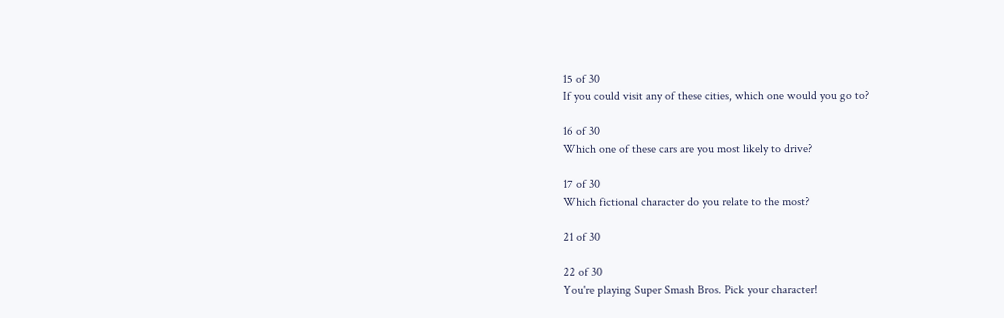15 of 30
If you could visit any of these cities, which one would you go to?

16 of 30
Which one of these cars are you most likely to drive?

17 of 30
Which fictional character do you relate to the most?

21 of 30

22 of 30
You're playing Super Smash Bros. Pick your character!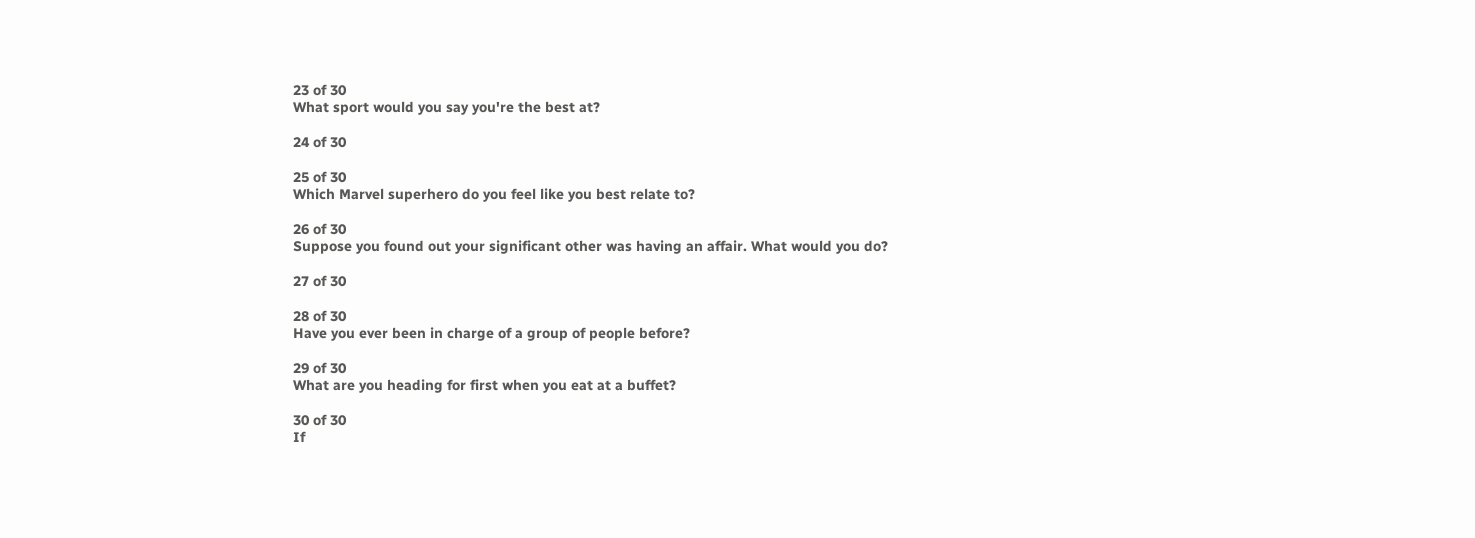23 of 30
What sport would you say you're the best at?

24 of 30

25 of 30
Which Marvel superhero do you feel like you best relate to?

26 of 30
Suppose you found out your significant other was having an affair. What would you do?

27 of 30

28 of 30
Have you ever been in charge of a group of people before?

29 of 30
What are you heading for first when you eat at a buffet?

30 of 30
If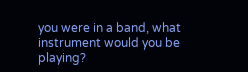you were in a band, what instrument would you be playing?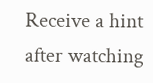Receive a hint after watching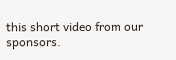this short video from our sponsors.